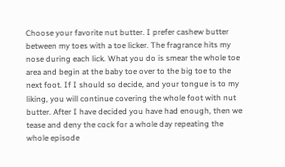Choose your favorite nut butter. I prefer cashew butter between my toes with a toe licker. The fragrance hits my nose during each lick. What you do is smear the whole toe area and begin at the baby toe over to the big toe to the next foot. If I should so decide, and your tongue is to my liking, you will continue covering the whole foot with nut butter. After I have decided you have had enough, then we tease and deny the cock for a whole day repeating the whole episode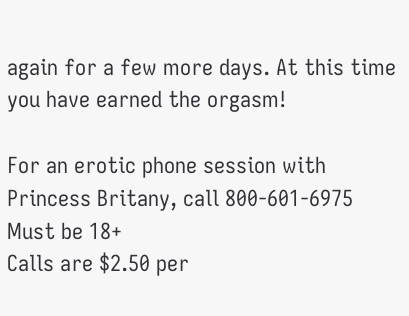again for a few more days. At this time you have earned the orgasm!

For an erotic phone session with Princess Britany, call 800-601-6975
Must be 18+
Calls are $2.50 per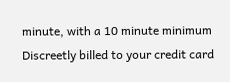minute, with a 10 minute minimum
Discreetly billed to your credit card